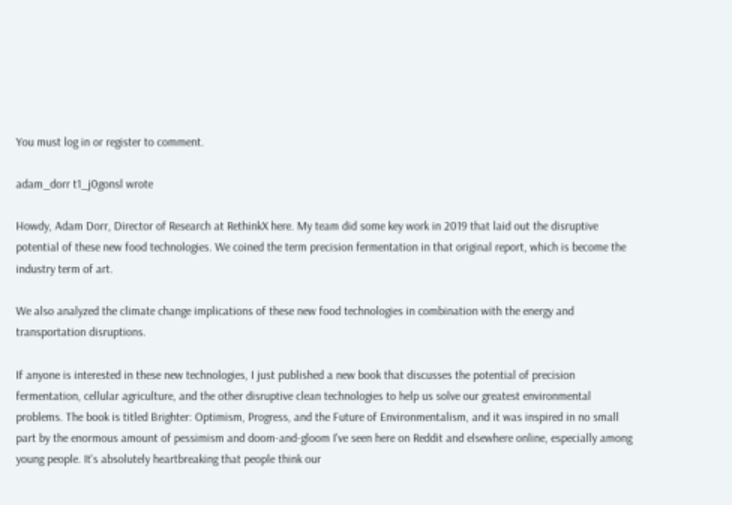You must log in or register to comment.

adam_dorr t1_j0gonsl wrote

Howdy, Adam Dorr, Director of Research at RethinkX here. My team did some key work in 2019 that laid out the disruptive potential of these new food technologies. We coined the term precision fermentation in that original report, which is become the industry term of art.

We also analyzed the climate change implications of these new food technologies in combination with the energy and transportation disruptions.

If anyone is interested in these new technologies, I just published a new book that discusses the potential of precision fermentation, cellular agriculture, and the other disruptive clean technologies to help us solve our greatest environmental problems. The book is titled Brighter: Optimism, Progress, and the Future of Environmentalism, and it was inspired in no small part by the enormous amount of pessimism and doom-and-gloom I've seen here on Reddit and elsewhere online, especially among young people. It's absolutely heartbreaking that people think our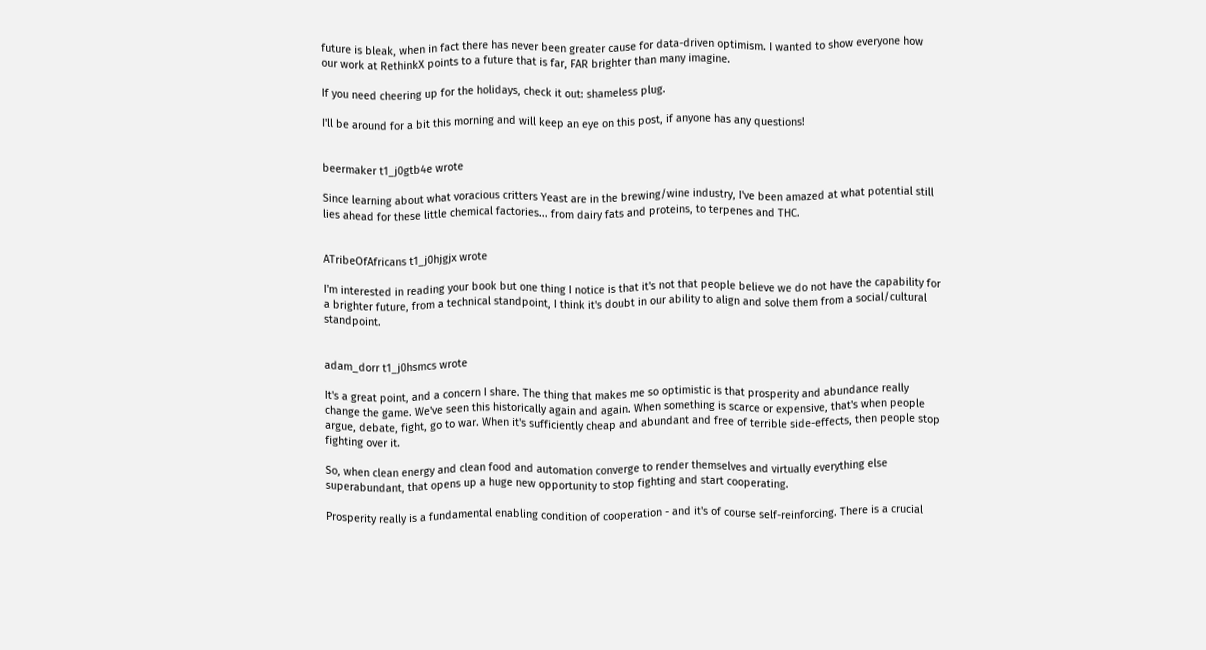future is bleak, when in fact there has never been greater cause for data-driven optimism. I wanted to show everyone how our work at RethinkX points to a future that is far, FAR brighter than many imagine.

If you need cheering up for the holidays, check it out: shameless plug.

I'll be around for a bit this morning and will keep an eye on this post, if anyone has any questions!


beermaker t1_j0gtb4e wrote

Since learning about what voracious critters Yeast are in the brewing/wine industry, I've been amazed at what potential still lies ahead for these little chemical factories... from dairy fats and proteins, to terpenes and THC.


ATribeOfAfricans t1_j0hjgjx wrote

I'm interested in reading your book but one thing I notice is that it's not that people believe we do not have the capability for a brighter future, from a technical standpoint, I think it's doubt in our ability to align and solve them from a social/cultural standpoint.


adam_dorr t1_j0hsmcs wrote

It's a great point, and a concern I share. The thing that makes me so optimistic is that prosperity and abundance really change the game. We've seen this historically again and again. When something is scarce or expensive, that's when people argue, debate, fight, go to war. When it's sufficiently cheap and abundant and free of terrible side-effects, then people stop fighting over it.

So, when clean energy and clean food and automation converge to render themselves and virtually everything else superabundant, that opens up a huge new opportunity to stop fighting and start cooperating.

Prosperity really is a fundamental enabling condition of cooperation - and it's of course self-reinforcing. There is a crucial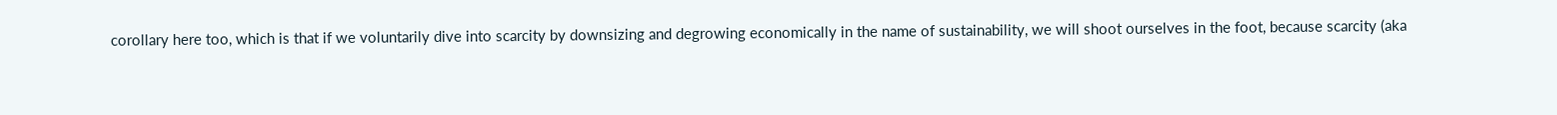corollary here too, which is that if we voluntarily dive into scarcity by downsizing and degrowing economically in the name of sustainability, we will shoot ourselves in the foot, because scarcity (aka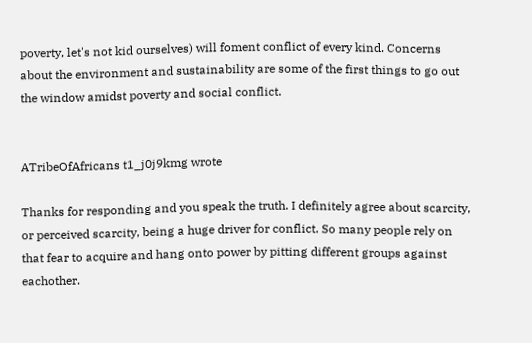poverty, let's not kid ourselves) will foment conflict of every kind. Concerns about the environment and sustainability are some of the first things to go out the window amidst poverty and social conflict.


ATribeOfAfricans t1_j0j9kmg wrote

Thanks for responding and you speak the truth. I definitely agree about scarcity, or perceived scarcity, being a huge driver for conflict. So many people rely on that fear to acquire and hang onto power by pitting different groups against eachother.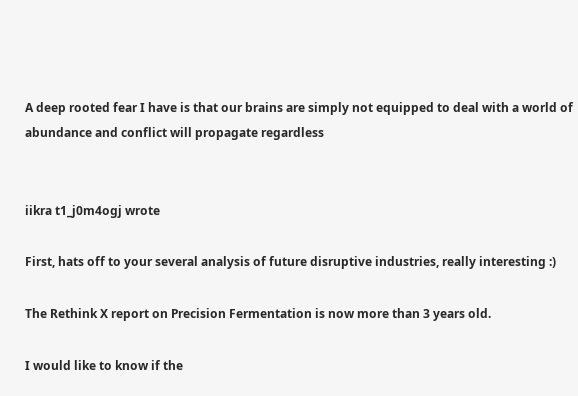A deep rooted fear I have is that our brains are simply not equipped to deal with a world of abundance and conflict will propagate regardless


iikra t1_j0m4ogj wrote

First, hats off to your several analysis of future disruptive industries, really interesting :)

The Rethink X report on Precision Fermentation is now more than 3 years old.

I would like to know if the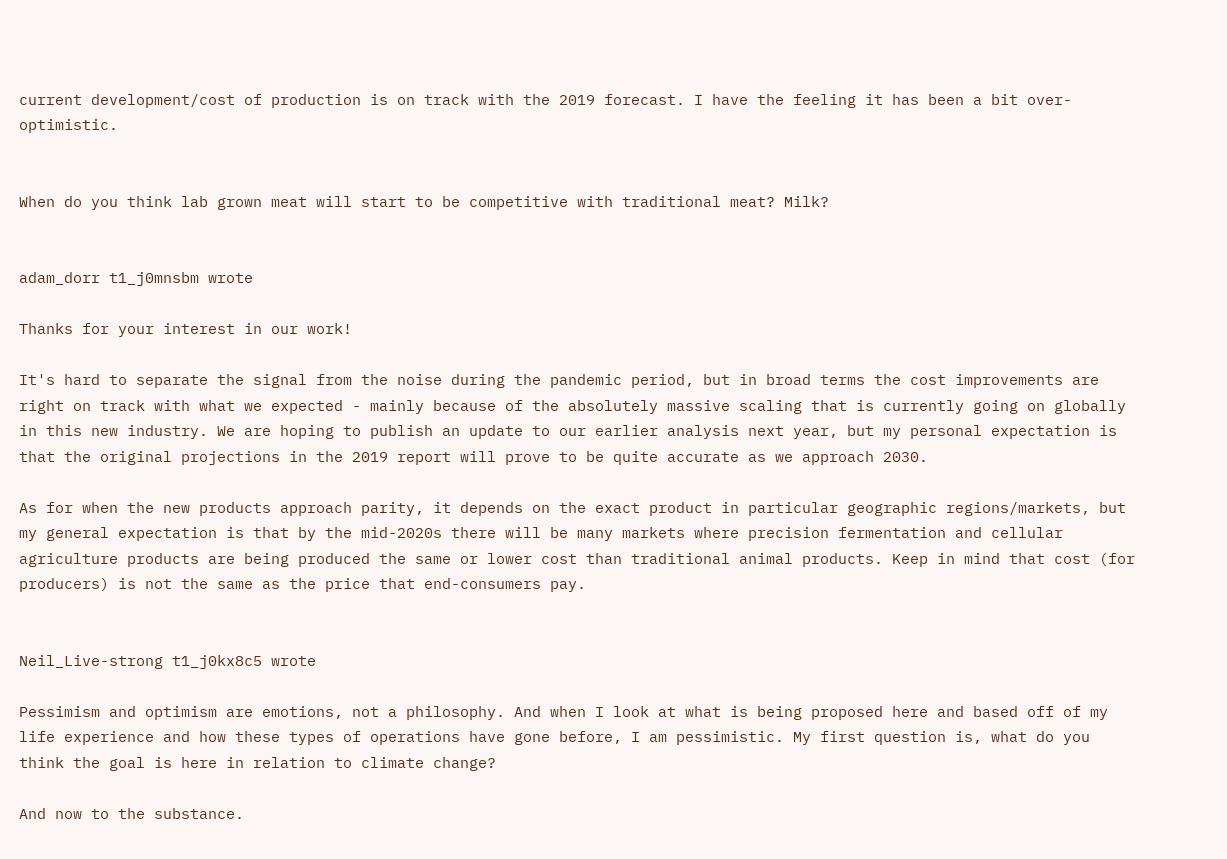current development/cost of production is on track with the 2019 forecast. I have the feeling it has been a bit over-optimistic.


When do you think lab grown meat will start to be competitive with traditional meat? Milk?


adam_dorr t1_j0mnsbm wrote

Thanks for your interest in our work!

It's hard to separate the signal from the noise during the pandemic period, but in broad terms the cost improvements are right on track with what we expected - mainly because of the absolutely massive scaling that is currently going on globally in this new industry. We are hoping to publish an update to our earlier analysis next year, but my personal expectation is that the original projections in the 2019 report will prove to be quite accurate as we approach 2030.

As for when the new products approach parity, it depends on the exact product in particular geographic regions/markets, but my general expectation is that by the mid-2020s there will be many markets where precision fermentation and cellular agriculture products are being produced the same or lower cost than traditional animal products. Keep in mind that cost (for producers) is not the same as the price that end-consumers pay.


Neil_Live-strong t1_j0kx8c5 wrote

Pessimism and optimism are emotions, not a philosophy. And when I look at what is being proposed here and based off of my life experience and how these types of operations have gone before, I am pessimistic. My first question is, what do you think the goal is here in relation to climate change?

And now to the substance.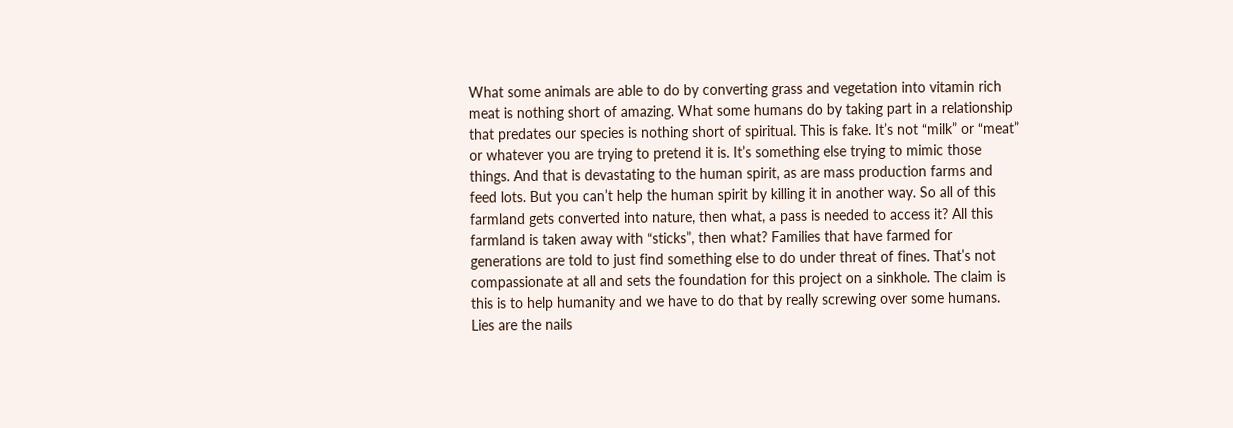What some animals are able to do by converting grass and vegetation into vitamin rich meat is nothing short of amazing. What some humans do by taking part in a relationship that predates our species is nothing short of spiritual. This is fake. It’s not “milk” or “meat” or whatever you are trying to pretend it is. It’s something else trying to mimic those things. And that is devastating to the human spirit, as are mass production farms and feed lots. But you can’t help the human spirit by killing it in another way. So all of this farmland gets converted into nature, then what, a pass is needed to access it? All this farmland is taken away with “sticks”, then what? Families that have farmed for generations are told to just find something else to do under threat of fines. That’s not compassionate at all and sets the foundation for this project on a sinkhole. The claim is this is to help humanity and we have to do that by really screwing over some humans. Lies are the nails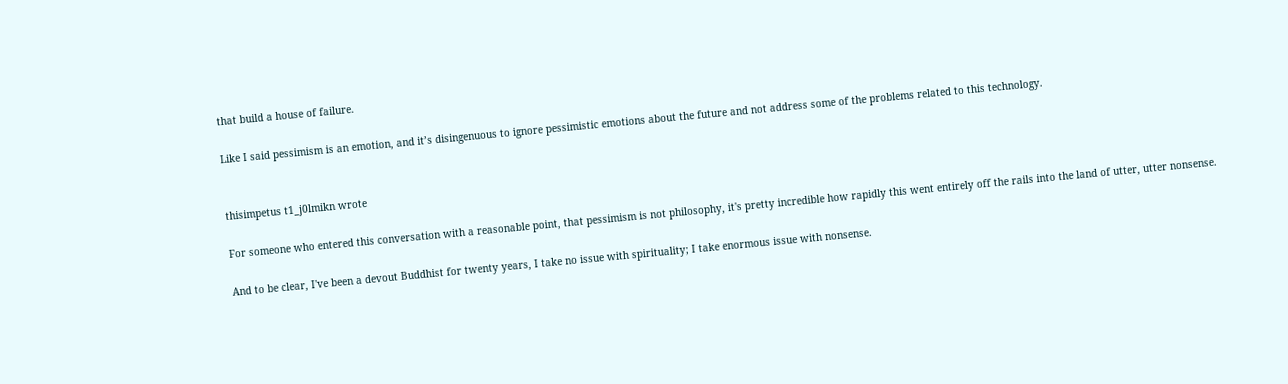that build a house of failure.

Like I said pessimism is an emotion, and it’s disingenuous to ignore pessimistic emotions about the future and not address some of the problems related to this technology.


thisimpetus t1_j0lmikn wrote

For someone who entered this conversation with a reasonable point, that pessimism is not philosophy, it's pretty incredible how rapidly this went entirely off the rails into the land of utter, utter nonsense.

And to be clear, I've been a devout Buddhist for twenty years, I take no issue with spirituality; I take enormous issue with nonsense.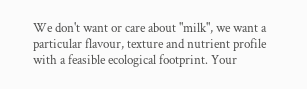We don't want or care about "milk", we want a particular flavour, texture and nutrient profile with a feasible ecological footprint. Your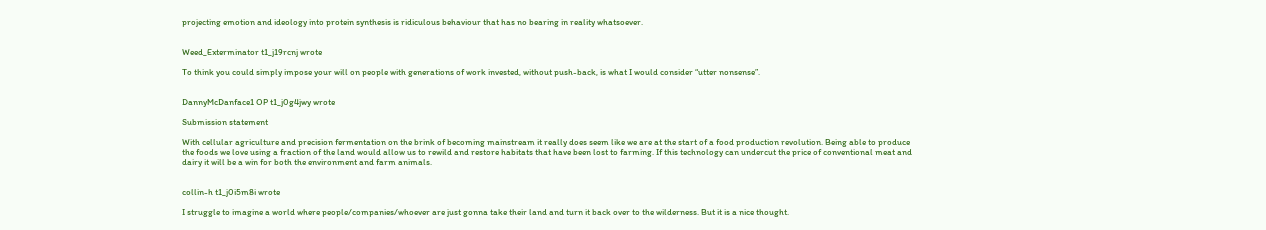projecting emotion and ideology into protein synthesis is ridiculous behaviour that has no bearing in reality whatsoever.


Weed_Exterminator t1_j19rcnj wrote

To think you could simply impose your will on people with generations of work invested, without push-back, is what I would consider “utter nonsense”.


DannyMcDanface1 OP t1_j0g4jwy wrote

Submission statement

With cellular agriculture and precision fermentation on the brink of becoming mainstream it really does seem like we are at the start of a food production revolution. Being able to produce the foods we love using a fraction of the land would allow us to rewild and restore habitats that have been lost to farming. If this technology can undercut the price of conventional meat and dairy it will be a win for both the environment and farm animals.


collin-h t1_j0i5m8i wrote

I struggle to imagine a world where people/companies/whoever are just gonna take their land and turn it back over to the wilderness. But it is a nice thought.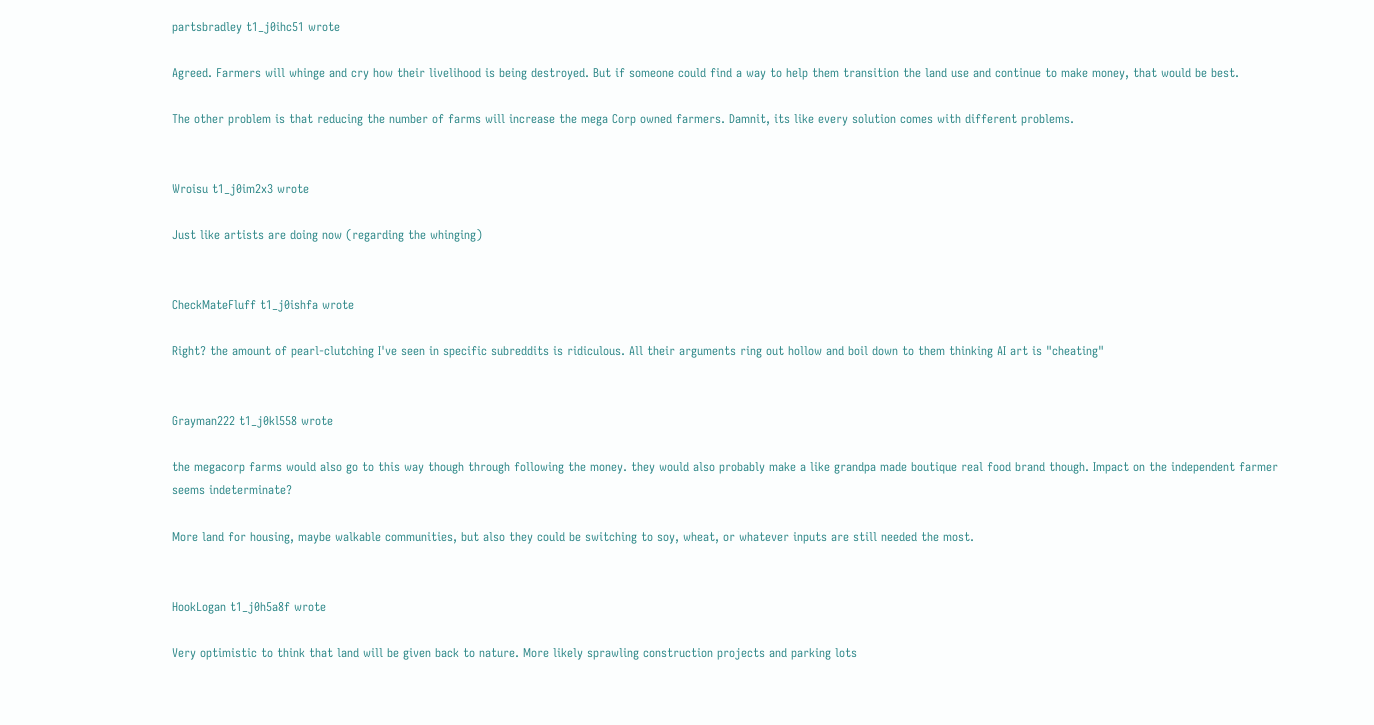partsbradley t1_j0ihc51 wrote

Agreed. Farmers will whinge and cry how their livelihood is being destroyed. But if someone could find a way to help them transition the land use and continue to make money, that would be best.

The other problem is that reducing the number of farms will increase the mega Corp owned farmers. Damnit, its like every solution comes with different problems.


Wroisu t1_j0im2x3 wrote

Just like artists are doing now (regarding the whinging)


CheckMateFluff t1_j0ishfa wrote

Right? the amount of pearl-clutching I've seen in specific subreddits is ridiculous. All their arguments ring out hollow and boil down to them thinking AI art is "cheating"


Grayman222 t1_j0kl558 wrote

the megacorp farms would also go to this way though through following the money. they would also probably make a like grandpa made boutique real food brand though. Impact on the independent farmer seems indeterminate?

More land for housing, maybe walkable communities, but also they could be switching to soy, wheat, or whatever inputs are still needed the most.


HookLogan t1_j0h5a8f wrote

Very optimistic to think that land will be given back to nature. More likely sprawling construction projects and parking lots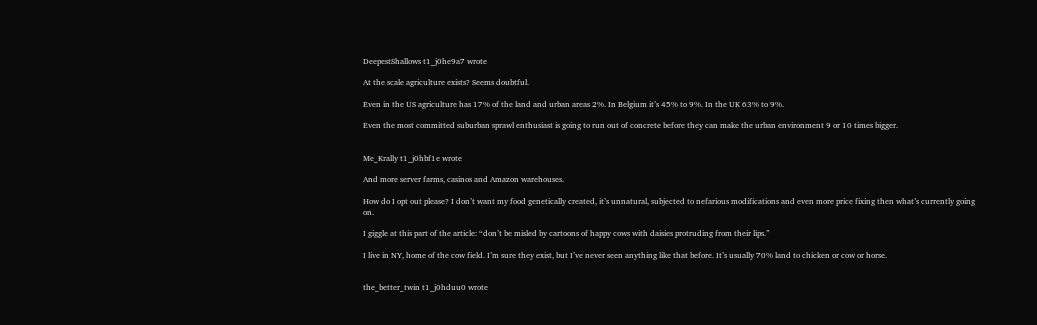DeepestShallows t1_j0he9a7 wrote

At the scale agriculture exists? Seems doubtful.

Even in the US agriculture has 17% of the land and urban areas 2%. In Belgium it’s 45% to 9%. In the UK 63% to 9%.

Even the most committed suburban sprawl enthusiast is going to run out of concrete before they can make the urban environment 9 or 10 times bigger.


Me_Krally t1_j0hbf1e wrote

And more server farms, casinos and Amazon warehouses.

How do I opt out please? I don’t want my food genetically created, it’s unnatural, subjected to nefarious modifications and even more price fixing then what’s currently going on.

I giggle at this part of the article: “don’t be misled by cartoons of happy cows with daisies protruding from their lips.”

I live in NY, home of the cow field. I’m sure they exist, but I’ve never seen anything like that before. It’s usually 70% land to chicken or cow or horse.


the_better_twin t1_j0hduu0 wrote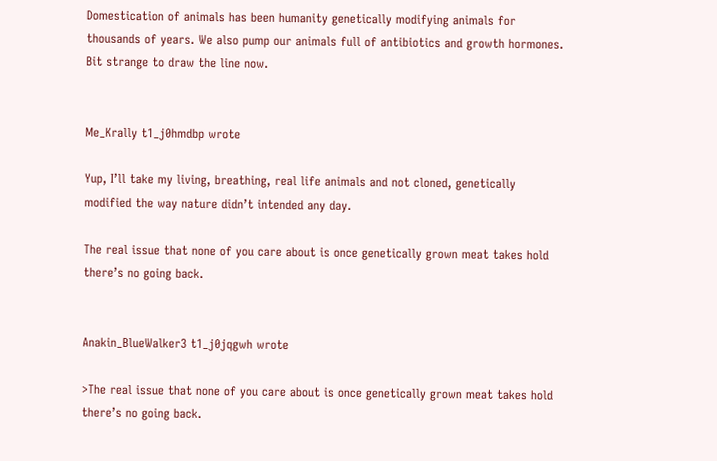Domestication of animals has been humanity genetically modifying animals for thousands of years. We also pump our animals full of antibiotics and growth hormones. Bit strange to draw the line now.


Me_Krally t1_j0hmdbp wrote

Yup, I’ll take my living, breathing, real life animals and not cloned, genetically modified the way nature didn’t intended any day.

The real issue that none of you care about is once genetically grown meat takes hold there’s no going back.


Anakin_BlueWalker3 t1_j0jqgwh wrote

>The real issue that none of you care about is once genetically grown meat takes hold there’s no going back.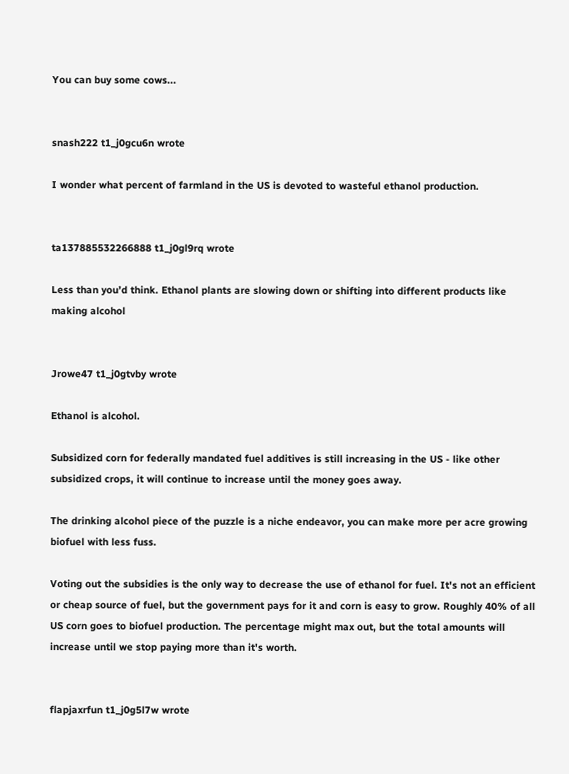You can buy some cows...


snash222 t1_j0gcu6n wrote

I wonder what percent of farmland in the US is devoted to wasteful ethanol production.


ta137885532266888 t1_j0gl9rq wrote

Less than you’d think. Ethanol plants are slowing down or shifting into different products like making alcohol


Jrowe47 t1_j0gtvby wrote

Ethanol is alcohol.

Subsidized corn for federally mandated fuel additives is still increasing in the US - like other subsidized crops, it will continue to increase until the money goes away.

The drinking alcohol piece of the puzzle is a niche endeavor, you can make more per acre growing biofuel with less fuss.

Voting out the subsidies is the only way to decrease the use of ethanol for fuel. It's not an efficient or cheap source of fuel, but the government pays for it and corn is easy to grow. Roughly 40% of all US corn goes to biofuel production. The percentage might max out, but the total amounts will increase until we stop paying more than it's worth.


flapjaxrfun t1_j0g5l7w wrote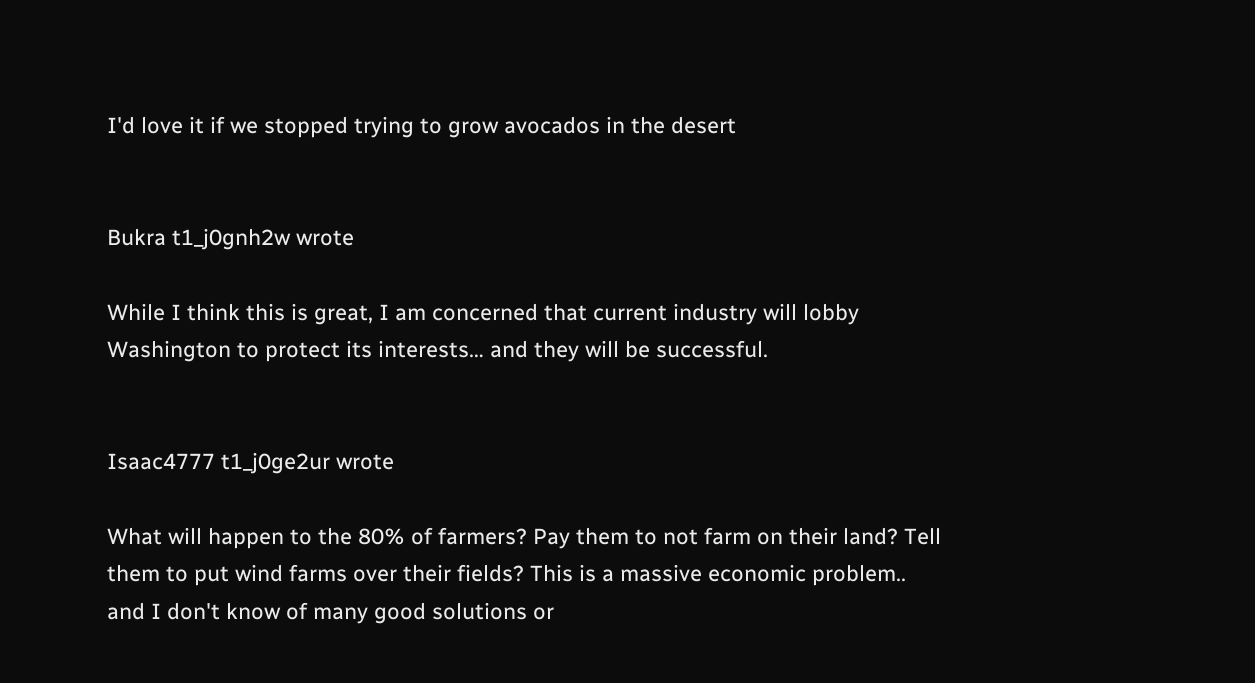I'd love it if we stopped trying to grow avocados in the desert


Bukra t1_j0gnh2w wrote

While I think this is great, I am concerned that current industry will lobby Washington to protect its interests… and they will be successful.


Isaac4777 t1_j0ge2ur wrote

What will happen to the 80% of farmers? Pay them to not farm on their land? Tell them to put wind farms over their fields? This is a massive economic problem.. and I don't know of many good solutions or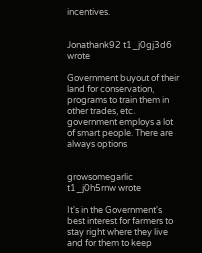incentives.


Jonathank92 t1_j0gj3d6 wrote

Government buyout of their land for conservation, programs to train them in other trades, etc. government employs a lot of smart people. There are always options


growsomegarlic t1_j0h5rnw wrote

It's in the Government's best interest for farmers to stay right where they live and for them to keep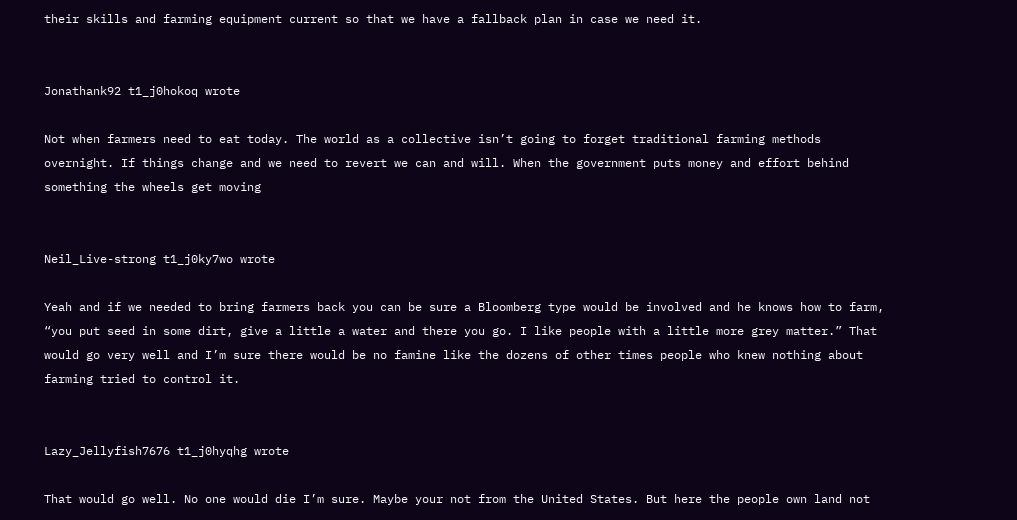their skills and farming equipment current so that we have a fallback plan in case we need it.


Jonathank92 t1_j0hokoq wrote

Not when farmers need to eat today. The world as a collective isn’t going to forget traditional farming methods overnight. If things change and we need to revert we can and will. When the government puts money and effort behind something the wheels get moving


Neil_Live-strong t1_j0ky7wo wrote

Yeah and if we needed to bring farmers back you can be sure a Bloomberg type would be involved and he knows how to farm, “you put seed in some dirt, give a little a water and there you go. I like people with a little more grey matter.” That would go very well and I’m sure there would be no famine like the dozens of other times people who knew nothing about farming tried to control it.


Lazy_Jellyfish7676 t1_j0hyqhg wrote

That would go well. No one would die I’m sure. Maybe your not from the United States. But here the people own land not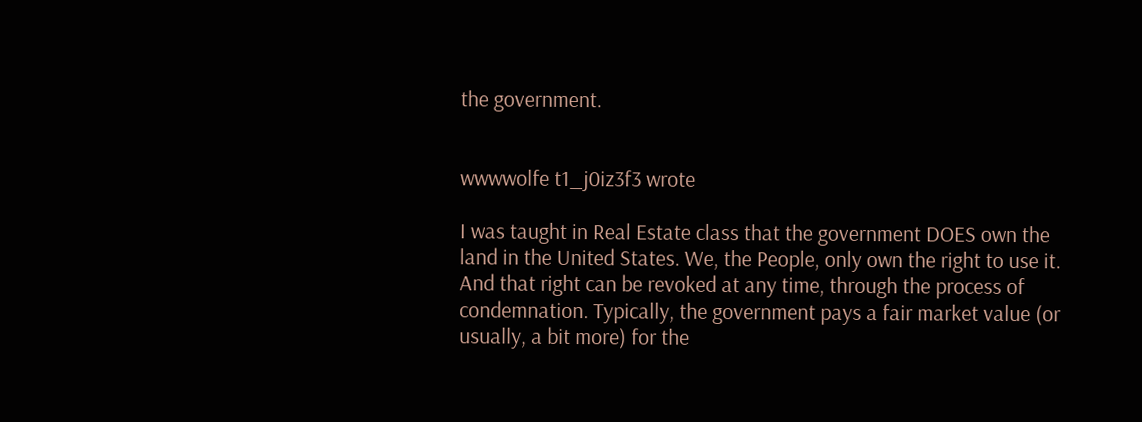the government.


wwwwolfe t1_j0iz3f3 wrote

I was taught in Real Estate class that the government DOES own the land in the United States. We, the People, only own the right to use it. And that right can be revoked at any time, through the process of condemnation. Typically, the government pays a fair market value (or usually, a bit more) for the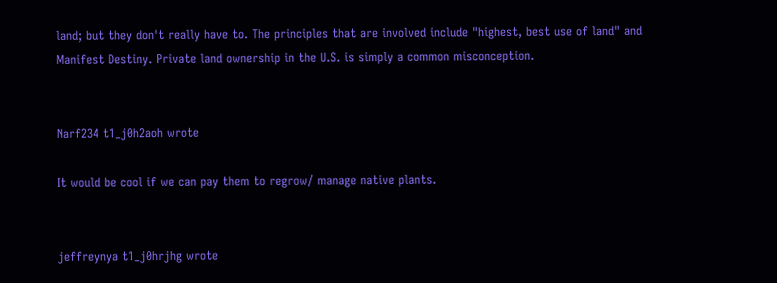land; but they don't really have to. The principles that are involved include "highest, best use of land" and Manifest Destiny. Private land ownership in the U.S. is simply a common misconception.


Narf234 t1_j0h2aoh wrote

It would be cool if we can pay them to regrow/ manage native plants.


jeffreynya t1_j0hrjhg wrote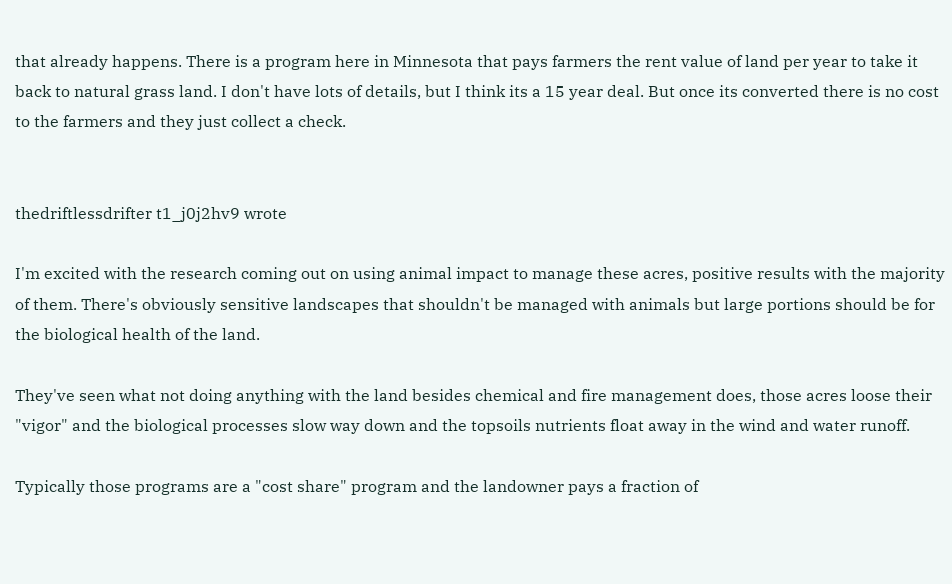that already happens. There is a program here in Minnesota that pays farmers the rent value of land per year to take it back to natural grass land. I don't have lots of details, but I think its a 15 year deal. But once its converted there is no cost to the farmers and they just collect a check.


thedriftlessdrifter t1_j0j2hv9 wrote

I'm excited with the research coming out on using animal impact to manage these acres, positive results with the majority of them. There's obviously sensitive landscapes that shouldn't be managed with animals but large portions should be for the biological health of the land.

They've seen what not doing anything with the land besides chemical and fire management does, those acres loose their "vigor" and the biological processes slow way down and the topsoils nutrients float away in the wind and water runoff.

Typically those programs are a "cost share" program and the landowner pays a fraction of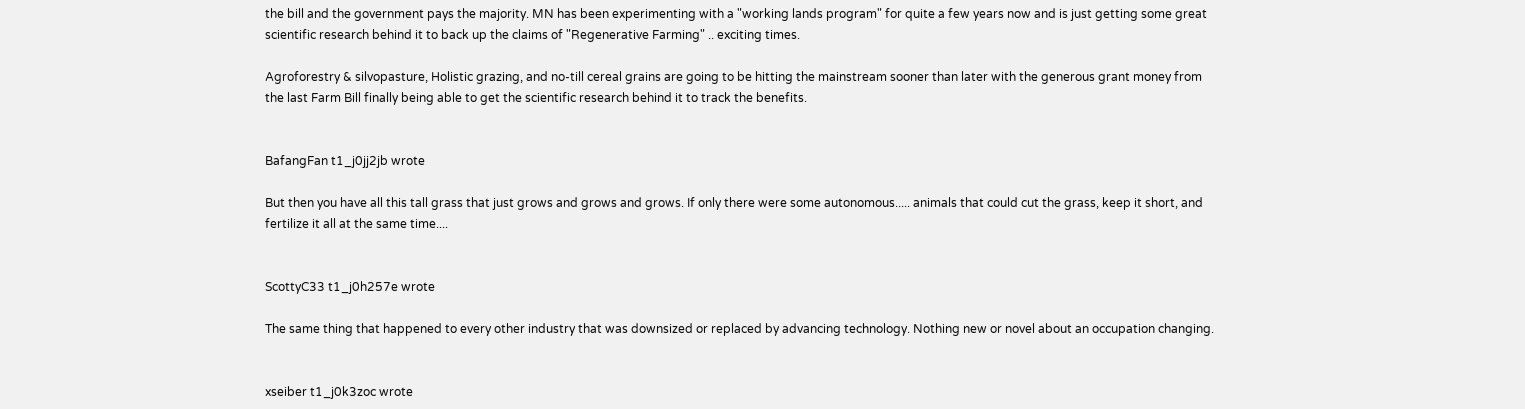the bill and the government pays the majority. MN has been experimenting with a "working lands program" for quite a few years now and is just getting some great scientific research behind it to back up the claims of "Regenerative Farming" .. exciting times.

Agroforestry & silvopasture, Holistic grazing, and no-till cereal grains are going to be hitting the mainstream sooner than later with the generous grant money from the last Farm Bill finally being able to get the scientific research behind it to track the benefits.


BafangFan t1_j0jj2jb wrote

But then you have all this tall grass that just grows and grows and grows. If only there were some autonomous..... animals that could cut the grass, keep it short, and fertilize it all at the same time....


ScottyC33 t1_j0h257e wrote

The same thing that happened to every other industry that was downsized or replaced by advancing technology. Nothing new or novel about an occupation changing.


xseiber t1_j0k3zoc wrote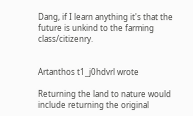Dang, if I learn anything it's that the future is unkind to the farming class/citizenry.


Artanthos t1_j0hdvrl wrote

Returning the land to nature would include returning the original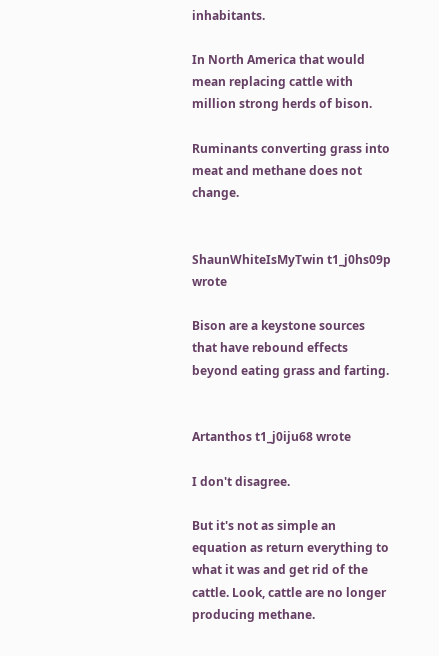inhabitants.

In North America that would mean replacing cattle with million strong herds of bison.

Ruminants converting grass into meat and methane does not change.


ShaunWhiteIsMyTwin t1_j0hs09p wrote

Bison are a keystone sources that have rebound effects beyond eating grass and farting.


Artanthos t1_j0iju68 wrote

I don't disagree.

But it's not as simple an equation as return everything to what it was and get rid of the cattle. Look, cattle are no longer producing methane.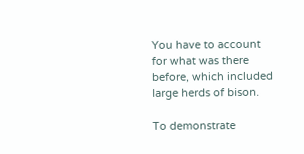You have to account for what was there before, which included large herds of bison.

To demonstrate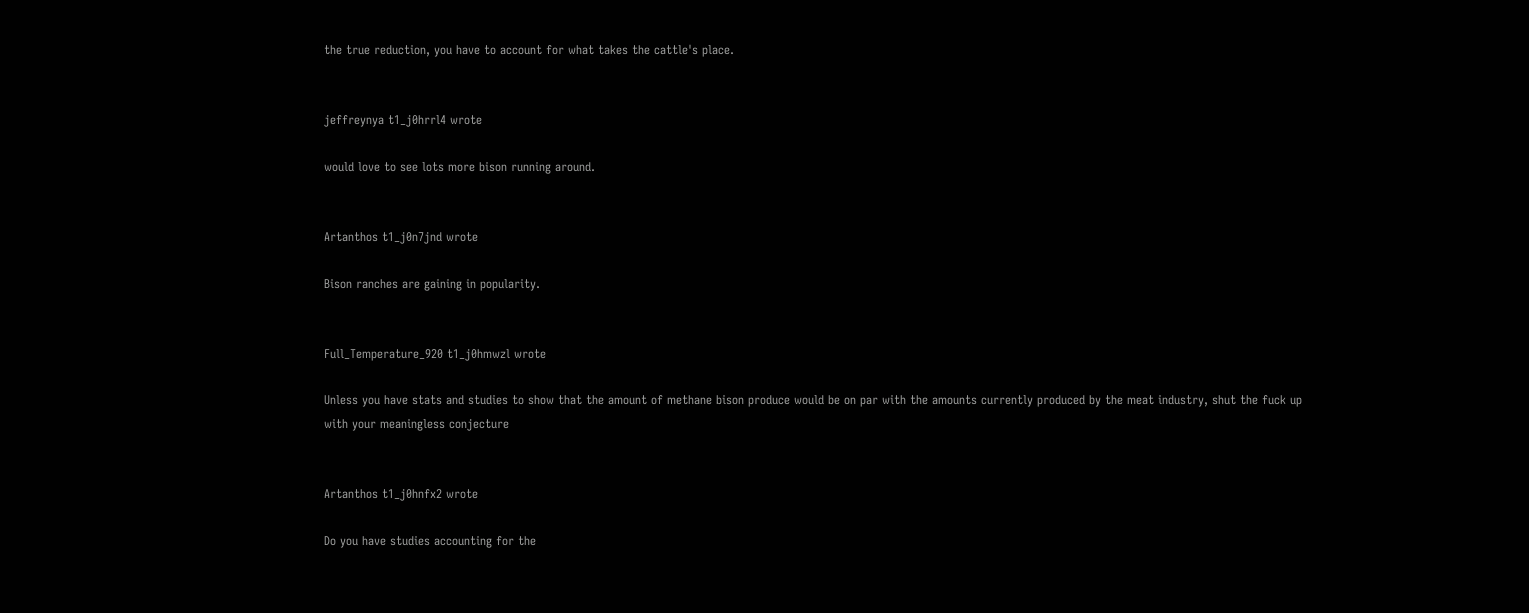the true reduction, you have to account for what takes the cattle's place.


jeffreynya t1_j0hrrl4 wrote

would love to see lots more bison running around.


Artanthos t1_j0n7jnd wrote

Bison ranches are gaining in popularity.


Full_Temperature_920 t1_j0hmwzl wrote

Unless you have stats and studies to show that the amount of methane bison produce would be on par with the amounts currently produced by the meat industry, shut the fuck up with your meaningless conjecture


Artanthos t1_j0hnfx2 wrote

Do you have studies accounting for the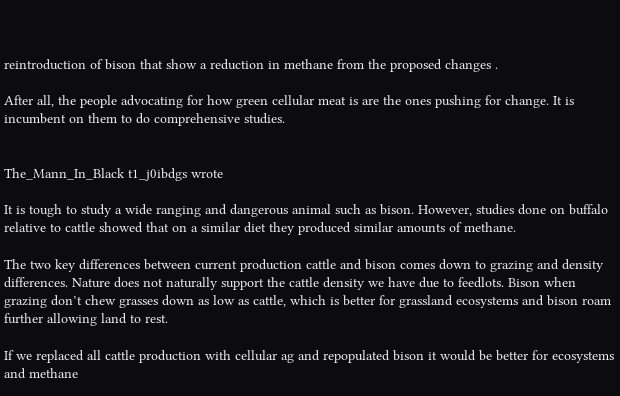reintroduction of bison that show a reduction in methane from the proposed changes .

After all, the people advocating for how green cellular meat is are the ones pushing for change. It is incumbent on them to do comprehensive studies.


The_Mann_In_Black t1_j0ibdgs wrote

It is tough to study a wide ranging and dangerous animal such as bison. However, studies done on buffalo relative to cattle showed that on a similar diet they produced similar amounts of methane.

The two key differences between current production cattle and bison comes down to grazing and density differences. Nature does not naturally support the cattle density we have due to feedlots. Bison when grazing don’t chew grasses down as low as cattle, which is better for grassland ecosystems and bison roam further allowing land to rest.

If we replaced all cattle production with cellular ag and repopulated bison it would be better for ecosystems and methane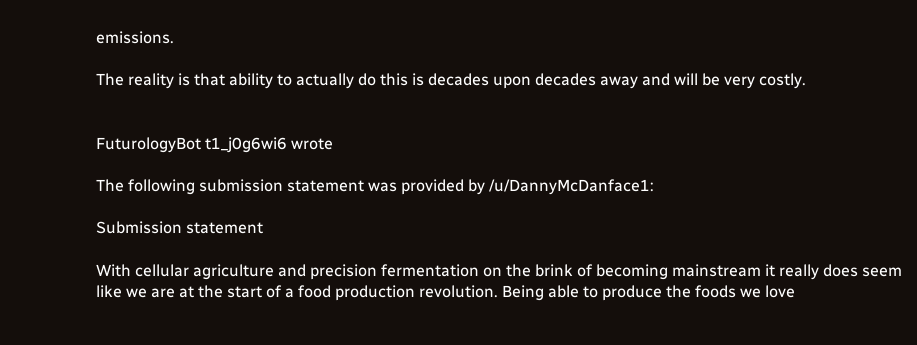emissions.

The reality is that ability to actually do this is decades upon decades away and will be very costly.


FuturologyBot t1_j0g6wi6 wrote

The following submission statement was provided by /u/DannyMcDanface1:

Submission statement

With cellular agriculture and precision fermentation on the brink of becoming mainstream it really does seem like we are at the start of a food production revolution. Being able to produce the foods we love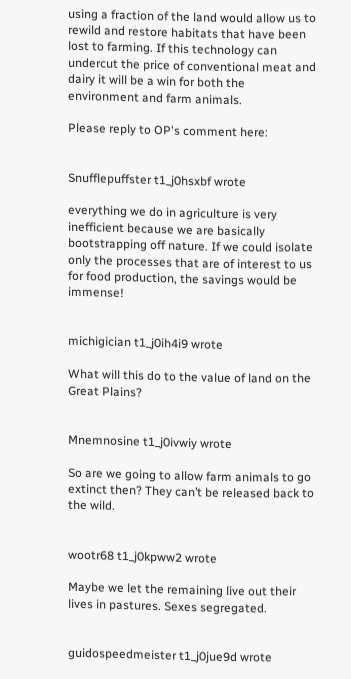using a fraction of the land would allow us to rewild and restore habitats that have been lost to farming. If this technology can undercut the price of conventional meat and dairy it will be a win for both the environment and farm animals.

Please reply to OP's comment here:


Snufflepuffster t1_j0hsxbf wrote

everything we do in agriculture is very inefficient because we are basically bootstrapping off nature. If we could isolate only the processes that are of interest to us for food production, the savings would be immense!


michigician t1_j0ih4i9 wrote

What will this do to the value of land on the Great Plains?


Mnemnosine t1_j0ivwiy wrote

So are we going to allow farm animals to go extinct then? They can’t be released back to the wild.


wootr68 t1_j0kpww2 wrote

Maybe we let the remaining live out their lives in pastures. Sexes segregated.


guidospeedmeister t1_j0jue9d wrote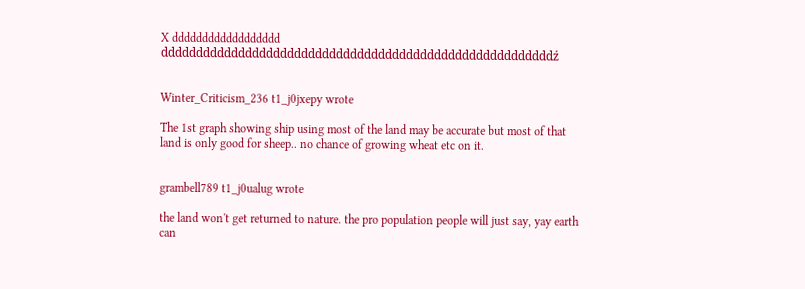X dddddddddddddddddd ddddddddddddddddddddddddddddddddddddddddddddddddddddddddź


Winter_Criticism_236 t1_j0jxepy wrote

The 1st graph showing ship using most of the land may be accurate but most of that land is only good for sheep.. no chance of growing wheat etc on it.


grambell789 t1_j0ualug wrote

the land won't get returned to nature. the pro population people will just say, yay earth can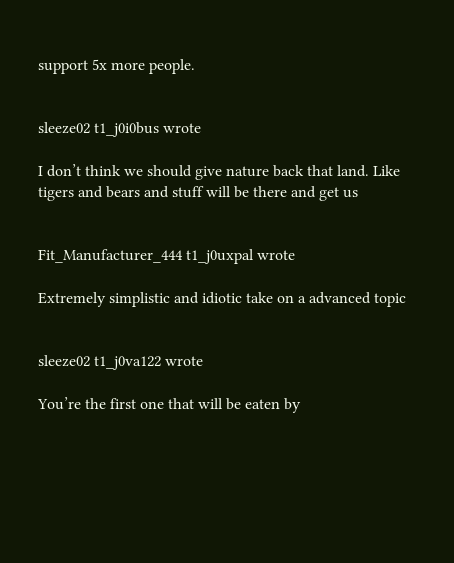support 5x more people.


sleeze02 t1_j0i0bus wrote

I don’t think we should give nature back that land. Like tigers and bears and stuff will be there and get us


Fit_Manufacturer_444 t1_j0uxpal wrote

Extremely simplistic and idiotic take on a advanced topic


sleeze02 t1_j0va122 wrote

You’re the first one that will be eaten by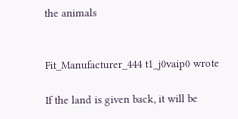the animals


Fit_Manufacturer_444 t1_j0vaip0 wrote

If the land is given back, it will be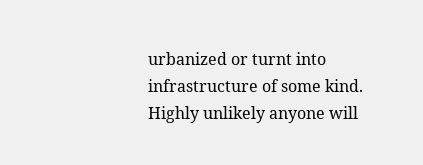urbanized or turnt into infrastructure of some kind. Highly unlikely anyone will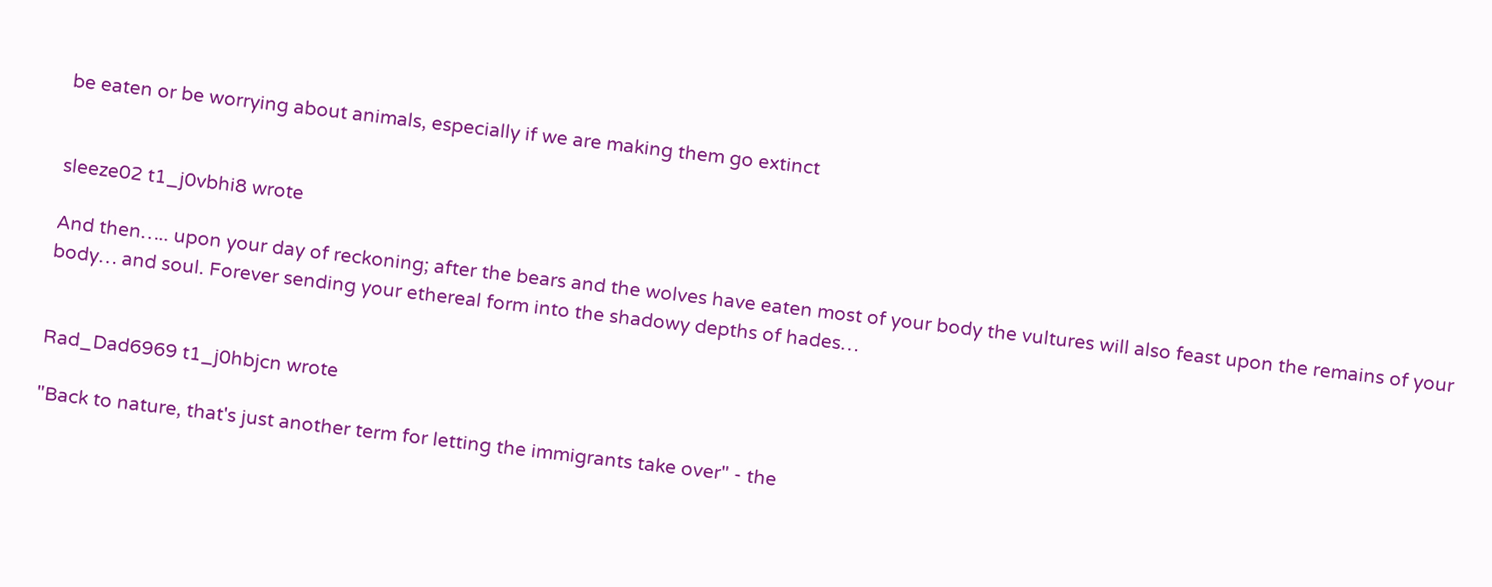be eaten or be worrying about animals, especially if we are making them go extinct


sleeze02 t1_j0vbhi8 wrote

And then….. upon your day of reckoning; after the bears and the wolves have eaten most of your body the vultures will also feast upon the remains of your body… and soul. Forever sending your ethereal form into the shadowy depths of hades…


Rad_Dad6969 t1_j0hbjcn wrote

"Back to nature, that's just another term for letting the immigrants take over" - the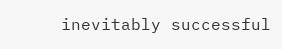inevitably successful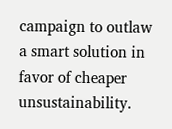campaign to outlaw a smart solution in favor of cheaper unsustainability.